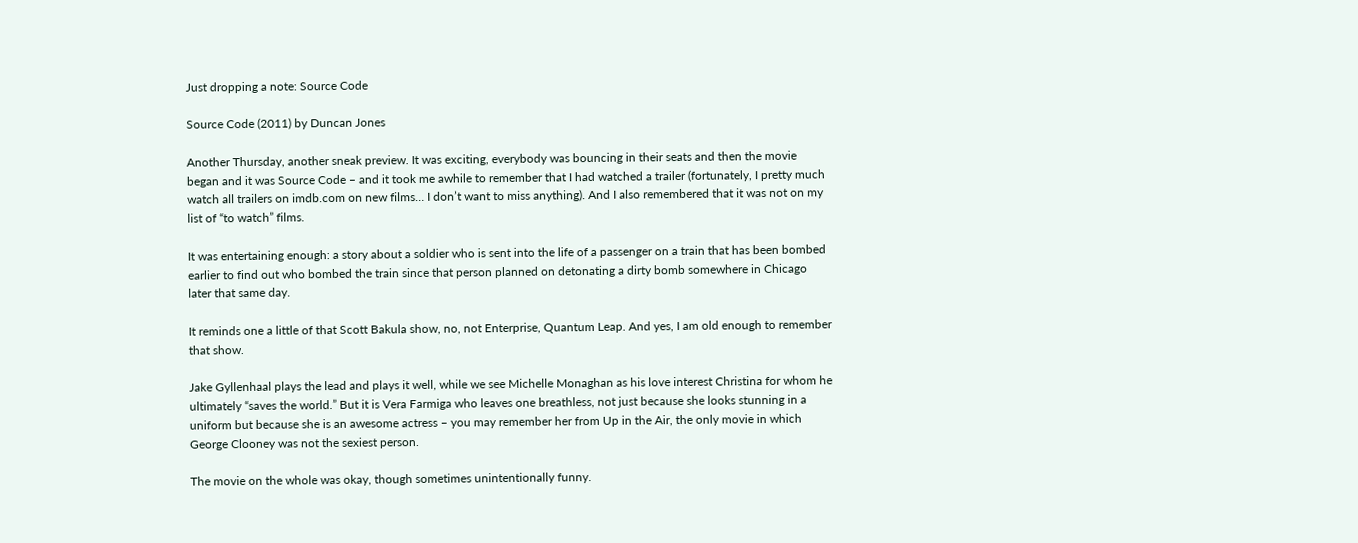Just dropping a note: Source Code

Source Code (2011) by Duncan Jones

Another Thursday, another sneak preview. It was exciting, everybody was bouncing in their seats and then the movie began and it was Source Code – and it took me awhile to remember that I had watched a trailer (fortunately, I pretty much watch all trailers on imdb.com on new films… I don’t want to miss anything). And I also remembered that it was not on my list of “to watch” films.

It was entertaining enough: a story about a soldier who is sent into the life of a passenger on a train that has been bombed earlier to find out who bombed the train since that person planned on detonating a dirty bomb somewhere in Chicago later that same day.

It reminds one a little of that Scott Bakula show, no, not Enterprise, Quantum Leap. And yes, I am old enough to remember that show.

Jake Gyllenhaal plays the lead and plays it well, while we see Michelle Monaghan as his love interest Christina for whom he ultimately “saves the world.” But it is Vera Farmiga who leaves one breathless, not just because she looks stunning in a uniform but because she is an awesome actress – you may remember her from Up in the Air, the only movie in which George Clooney was not the sexiest person.

The movie on the whole was okay, though sometimes unintentionally funny.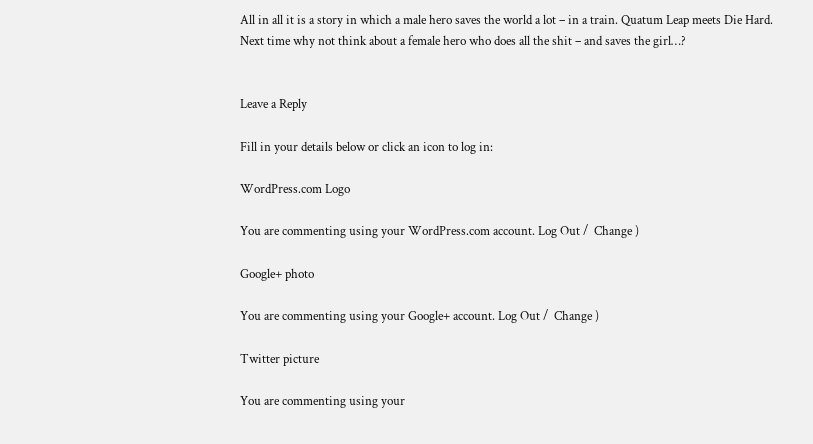All in all it is a story in which a male hero saves the world a lot – in a train. Quatum Leap meets Die Hard. Next time why not think about a female hero who does all the shit – and saves the girl…?


Leave a Reply

Fill in your details below or click an icon to log in:

WordPress.com Logo

You are commenting using your WordPress.com account. Log Out /  Change )

Google+ photo

You are commenting using your Google+ account. Log Out /  Change )

Twitter picture

You are commenting using your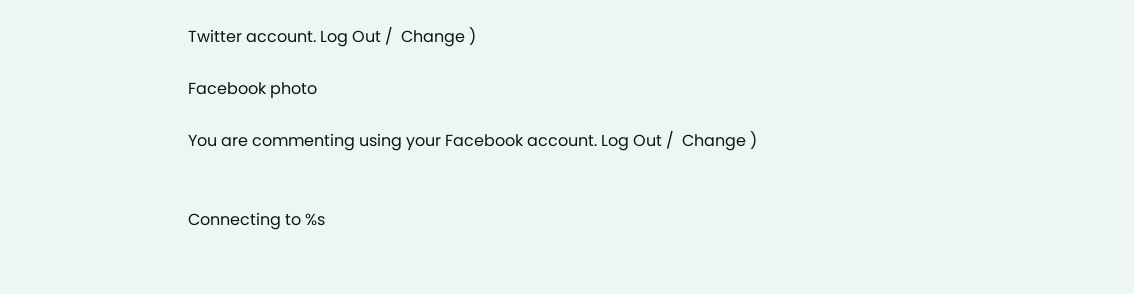Twitter account. Log Out /  Change )

Facebook photo

You are commenting using your Facebook account. Log Out /  Change )


Connecting to %s